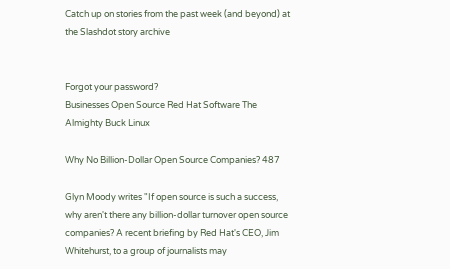Catch up on stories from the past week (and beyond) at the Slashdot story archive


Forgot your password?
Businesses Open Source Red Hat Software The Almighty Buck Linux

Why No Billion-Dollar Open Source Companies? 487

Glyn Moody writes "If open source is such a success, why aren't there any billion-dollar turnover open source companies? A recent briefing by Red Hat's CEO, Jim Whitehurst, to a group of journalists may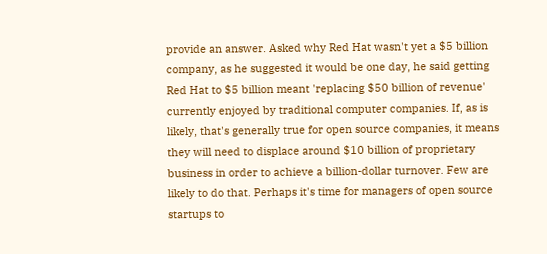provide an answer. Asked why Red Hat wasn't yet a $5 billion company, as he suggested it would be one day, he said getting Red Hat to $5 billion meant 'replacing $50 billion of revenue' currently enjoyed by traditional computer companies. If, as is likely, that's generally true for open source companies, it means they will need to displace around $10 billion of proprietary business in order to achieve a billion-dollar turnover. Few are likely to do that. Perhaps it's time for managers of open source startups to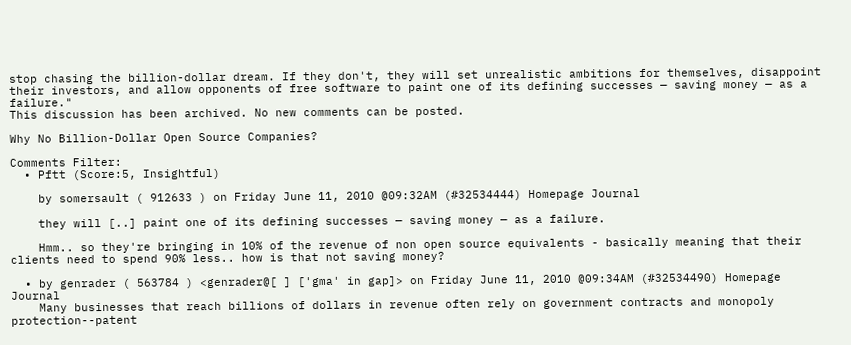stop chasing the billion-dollar dream. If they don't, they will set unrealistic ambitions for themselves, disappoint their investors, and allow opponents of free software to paint one of its defining successes — saving money — as a failure."
This discussion has been archived. No new comments can be posted.

Why No Billion-Dollar Open Source Companies?

Comments Filter:
  • Pftt (Score:5, Insightful)

    by somersault ( 912633 ) on Friday June 11, 2010 @09:32AM (#32534444) Homepage Journal

    they will [..] paint one of its defining successes — saving money — as a failure.

    Hmm.. so they're bringing in 10% of the revenue of non open source equivalents - basically meaning that their clients need to spend 90% less.. how is that not saving money?

  • by genrader ( 563784 ) <genrader@[ ] ['gma' in gap]> on Friday June 11, 2010 @09:34AM (#32534490) Homepage Journal
    Many businesses that reach billions of dollars in revenue often rely on government contracts and monopoly protection--patent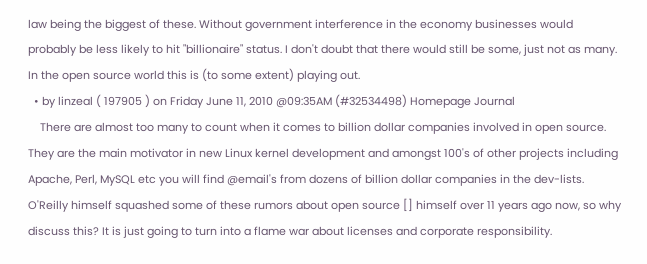law being the biggest of these. Without government interference in the economy businesses would probably be less likely to hit "billionaire" status. I don't doubt that there would still be some, just not as many. In the open source world this is (to some extent) playing out.
  • by linzeal ( 197905 ) on Friday June 11, 2010 @09:35AM (#32534498) Homepage Journal
    There are almost too many to count when it comes to billion dollar companies involved in open source. They are the main motivator in new Linux kernel development and amongst 100's of other projects including Apache, Perl, MySQL etc you will find @email's from dozens of billion dollar companies in the dev-lists. O'Reilly himself squashed some of these rumors about open source [] himself over 11 years ago now, so why discuss this? It is just going to turn into a flame war about licenses and corporate responsibility.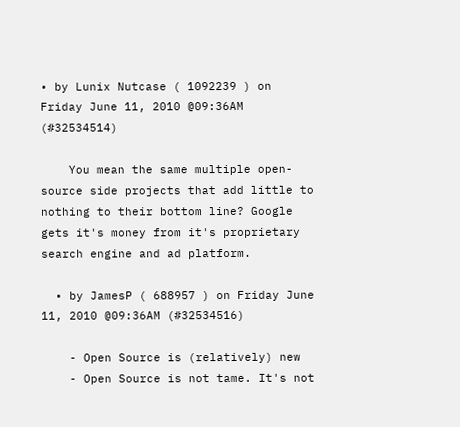• by Lunix Nutcase ( 1092239 ) on Friday June 11, 2010 @09:36AM (#32534514)

    You mean the same multiple open-source side projects that add little to nothing to their bottom line? Google gets it's money from it's proprietary search engine and ad platform.

  • by JamesP ( 688957 ) on Friday June 11, 2010 @09:36AM (#32534516)

    - Open Source is (relatively) new
    - Open Source is not tame. It's not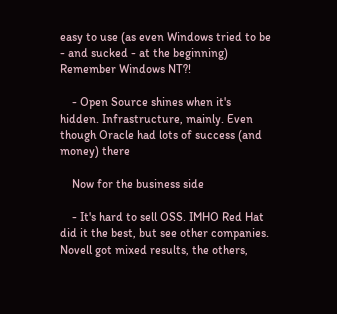easy to use (as even Windows tried to be - and sucked - at the beginning) Remember Windows NT?!

    - Open Source shines when it's hidden. Infrastructure, mainly. Even though Oracle had lots of success (and money) there

    Now for the business side

    - It's hard to sell OSS. IMHO Red Hat did it the best, but see other companies. Novell got mixed results, the others,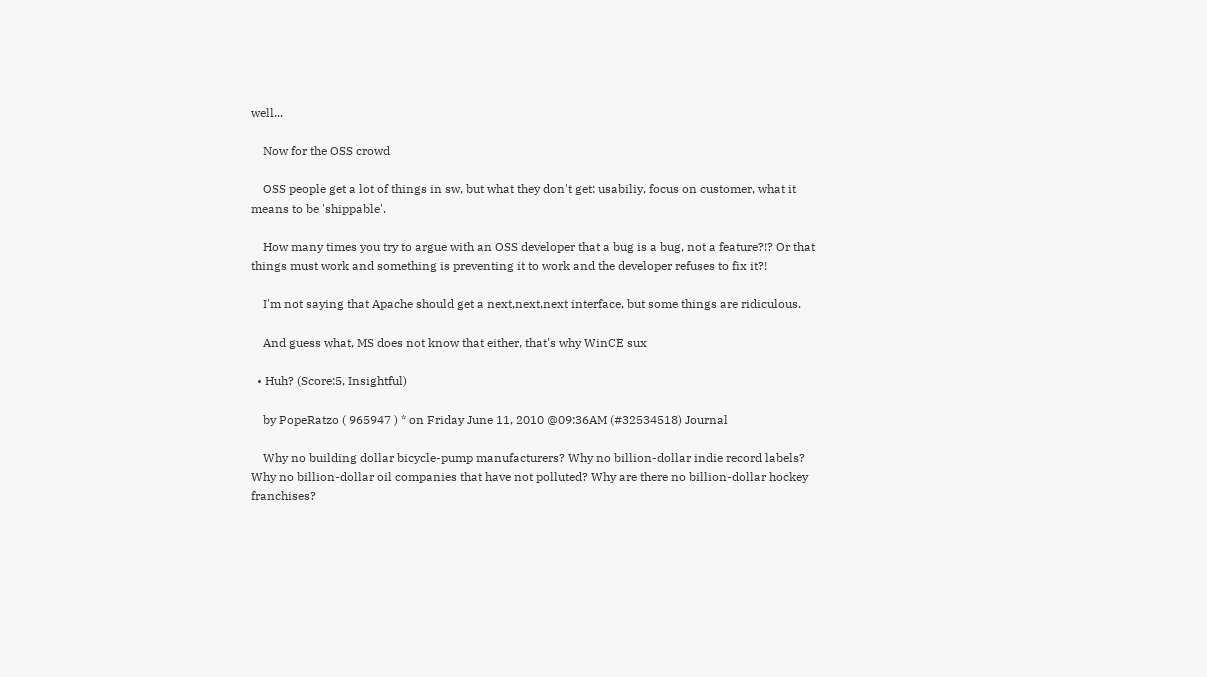well...

    Now for the OSS crowd

    OSS people get a lot of things in sw, but what they don't get: usabiliy, focus on customer, what it means to be 'shippable'.

    How many times you try to argue with an OSS developer that a bug is a bug, not a feature?!? Or that things must work and something is preventing it to work and the developer refuses to fix it?!

    I'm not saying that Apache should get a next,next,next interface, but some things are ridiculous.

    And guess what, MS does not know that either, that's why WinCE sux

  • Huh? (Score:5, Insightful)

    by PopeRatzo ( 965947 ) * on Friday June 11, 2010 @09:36AM (#32534518) Journal

    Why no building dollar bicycle-pump manufacturers? Why no billion-dollar indie record labels? Why no billion-dollar oil companies that have not polluted? Why are there no billion-dollar hockey franchises?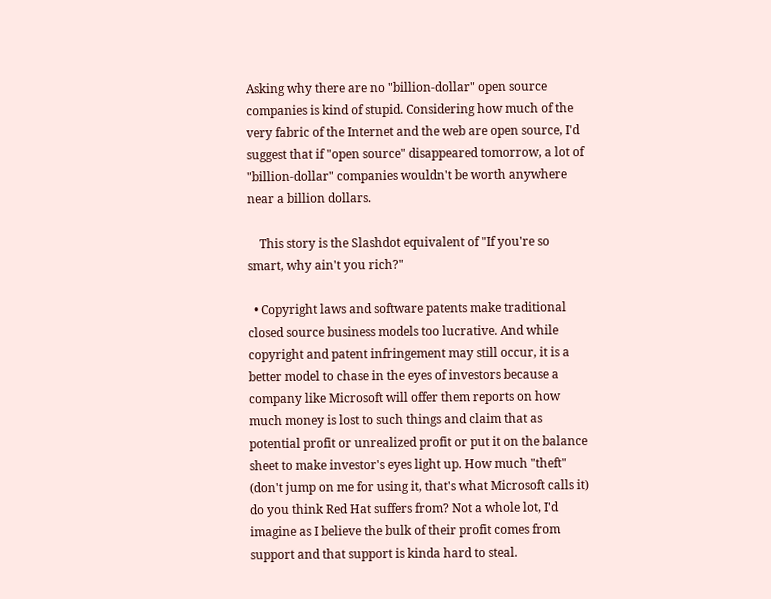Asking why there are no "billion-dollar" open source companies is kind of stupid. Considering how much of the very fabric of the Internet and the web are open source, I'd suggest that if "open source" disappeared tomorrow, a lot of "billion-dollar" companies wouldn't be worth anywhere near a billion dollars.

    This story is the Slashdot equivalent of "If you're so smart, why ain't you rich?"

  • Copyright laws and software patents make traditional closed source business models too lucrative. And while copyright and patent infringement may still occur, it is a better model to chase in the eyes of investors because a company like Microsoft will offer them reports on how much money is lost to such things and claim that as potential profit or unrealized profit or put it on the balance sheet to make investor's eyes light up. How much "theft" (don't jump on me for using it, that's what Microsoft calls it) do you think Red Hat suffers from? Not a whole lot, I'd imagine as I believe the bulk of their profit comes from support and that support is kinda hard to steal.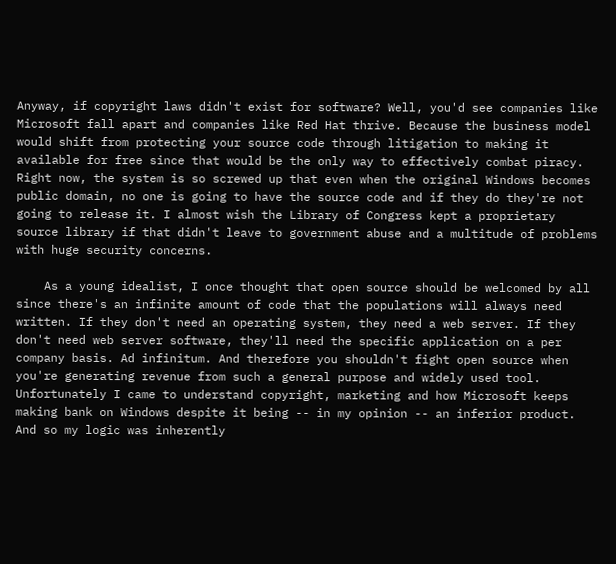Anyway, if copyright laws didn't exist for software? Well, you'd see companies like Microsoft fall apart and companies like Red Hat thrive. Because the business model would shift from protecting your source code through litigation to making it available for free since that would be the only way to effectively combat piracy. Right now, the system is so screwed up that even when the original Windows becomes public domain, no one is going to have the source code and if they do they're not going to release it. I almost wish the Library of Congress kept a proprietary source library if that didn't leave to government abuse and a multitude of problems with huge security concerns.

    As a young idealist, I once thought that open source should be welcomed by all since there's an infinite amount of code that the populations will always need written. If they don't need an operating system, they need a web server. If they don't need web server software, they'll need the specific application on a per company basis. Ad infinitum. And therefore you shouldn't fight open source when you're generating revenue from such a general purpose and widely used tool. Unfortunately I came to understand copyright, marketing and how Microsoft keeps making bank on Windows despite it being -- in my opinion -- an inferior product. And so my logic was inherently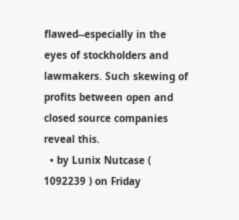flawed--especially in the eyes of stockholders and lawmakers. Such skewing of profits between open and closed source companies reveal this.
  • by Lunix Nutcase ( 1092239 ) on Friday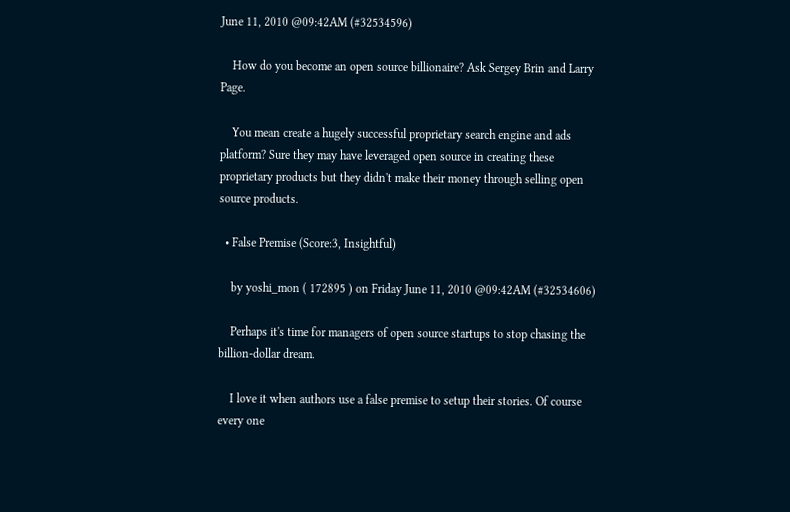June 11, 2010 @09:42AM (#32534596)

    How do you become an open source billionaire? Ask Sergey Brin and Larry Page.

    You mean create a hugely successful proprietary search engine and ads platform? Sure they may have leveraged open source in creating these proprietary products but they didn't make their money through selling open source products.

  • False Premise (Score:3, Insightful)

    by yoshi_mon ( 172895 ) on Friday June 11, 2010 @09:42AM (#32534606)

    Perhaps it's time for managers of open source startups to stop chasing the billion-dollar dream.

    I love it when authors use a false premise to setup their stories. Of course every one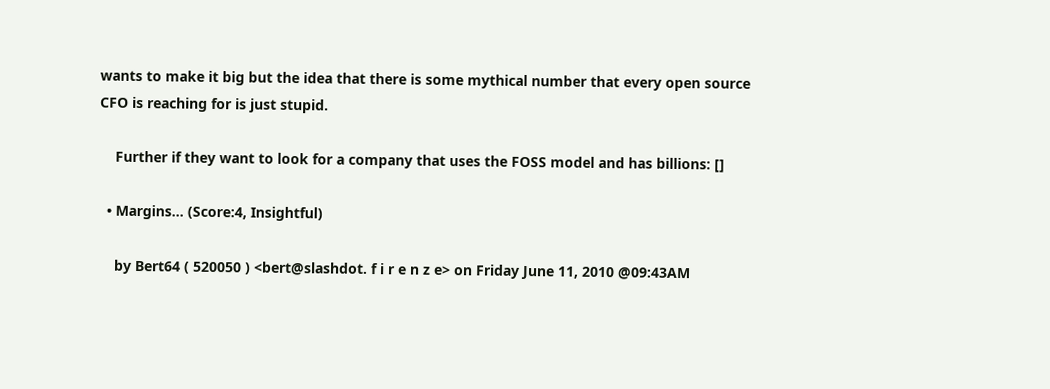wants to make it big but the idea that there is some mythical number that every open source CFO is reaching for is just stupid.

    Further if they want to look for a company that uses the FOSS model and has billions: []

  • Margins... (Score:4, Insightful)

    by Bert64 ( 520050 ) <bert@slashdot. f i r e n z e> on Friday June 11, 2010 @09:43AM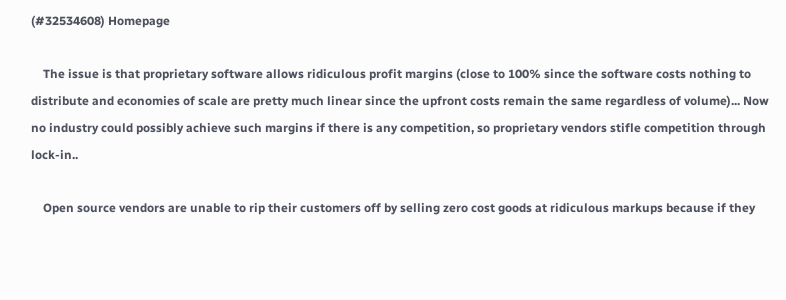(#32534608) Homepage

    The issue is that proprietary software allows ridiculous profit margins (close to 100% since the software costs nothing to distribute and economies of scale are pretty much linear since the upfront costs remain the same regardless of volume)... Now no industry could possibly achieve such margins if there is any competition, so proprietary vendors stifle competition through lock-in..

    Open source vendors are unable to rip their customers off by selling zero cost goods at ridiculous markups because if they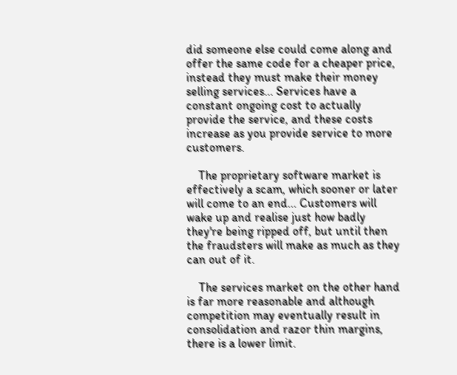did someone else could come along and offer the same code for a cheaper price, instead they must make their money selling services... Services have a constant ongoing cost to actually provide the service, and these costs increase as you provide service to more customers.

    The proprietary software market is effectively a scam, which sooner or later will come to an end... Customers will wake up and realise just how badly they're being ripped off, but until then the fraudsters will make as much as they can out of it.

    The services market on the other hand is far more reasonable and although competition may eventually result in consolidation and razor thin margins, there is a lower limit.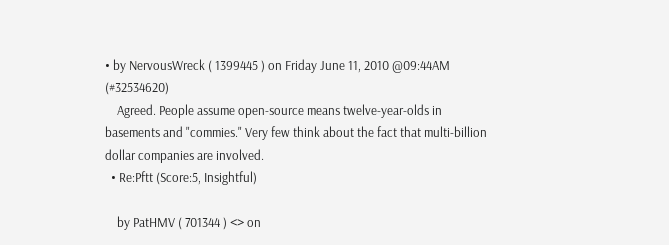• by NervousWreck ( 1399445 ) on Friday June 11, 2010 @09:44AM (#32534620)
    Agreed. People assume open-source means twelve-year-olds in basements and "commies." Very few think about the fact that multi-billion dollar companies are involved.
  • Re:Pftt (Score:5, Insightful)

    by PatHMV ( 701344 ) <> on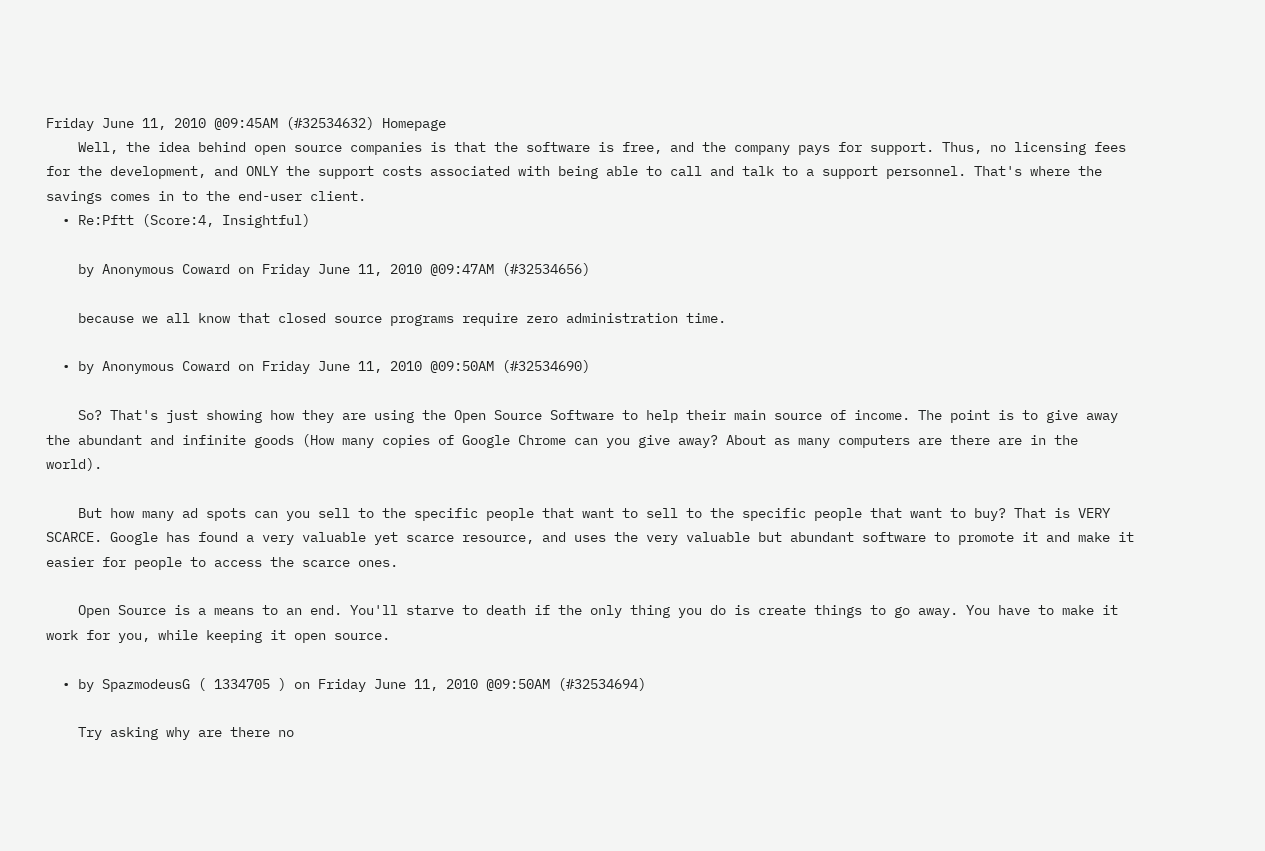Friday June 11, 2010 @09:45AM (#32534632) Homepage
    Well, the idea behind open source companies is that the software is free, and the company pays for support. Thus, no licensing fees for the development, and ONLY the support costs associated with being able to call and talk to a support personnel. That's where the savings comes in to the end-user client.
  • Re:Pftt (Score:4, Insightful)

    by Anonymous Coward on Friday June 11, 2010 @09:47AM (#32534656)

    because we all know that closed source programs require zero administration time.

  • by Anonymous Coward on Friday June 11, 2010 @09:50AM (#32534690)

    So? That's just showing how they are using the Open Source Software to help their main source of income. The point is to give away the abundant and infinite goods (How many copies of Google Chrome can you give away? About as many computers are there are in the world).

    But how many ad spots can you sell to the specific people that want to sell to the specific people that want to buy? That is VERY SCARCE. Google has found a very valuable yet scarce resource, and uses the very valuable but abundant software to promote it and make it easier for people to access the scarce ones.

    Open Source is a means to an end. You'll starve to death if the only thing you do is create things to go away. You have to make it work for you, while keeping it open source.

  • by SpazmodeusG ( 1334705 ) on Friday June 11, 2010 @09:50AM (#32534694)

    Try asking why are there no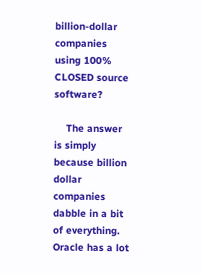billion-dollar companies using 100% CLOSED source software?

    The answer is simply because billion dollar companies dabble in a bit of everything. Oracle has a lot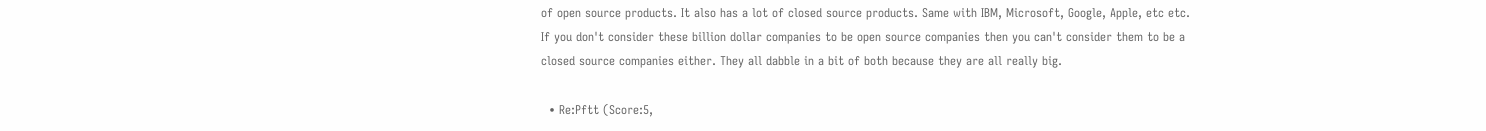of open source products. It also has a lot of closed source products. Same with IBM, Microsoft, Google, Apple, etc etc. If you don't consider these billion dollar companies to be open source companies then you can't consider them to be a closed source companies either. They all dabble in a bit of both because they are all really big.

  • Re:Pftt (Score:5,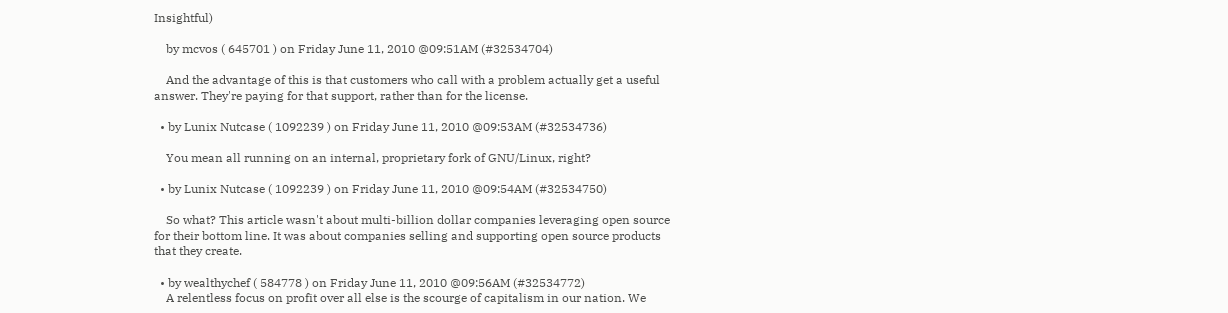Insightful)

    by mcvos ( 645701 ) on Friday June 11, 2010 @09:51AM (#32534704)

    And the advantage of this is that customers who call with a problem actually get a useful answer. They're paying for that support, rather than for the license.

  • by Lunix Nutcase ( 1092239 ) on Friday June 11, 2010 @09:53AM (#32534736)

    You mean all running on an internal, proprietary fork of GNU/Linux, right?

  • by Lunix Nutcase ( 1092239 ) on Friday June 11, 2010 @09:54AM (#32534750)

    So what? This article wasn't about multi-billion dollar companies leveraging open source for their bottom line. It was about companies selling and supporting open source products that they create.

  • by wealthychef ( 584778 ) on Friday June 11, 2010 @09:56AM (#32534772)
    A relentless focus on profit over all else is the scourge of capitalism in our nation. We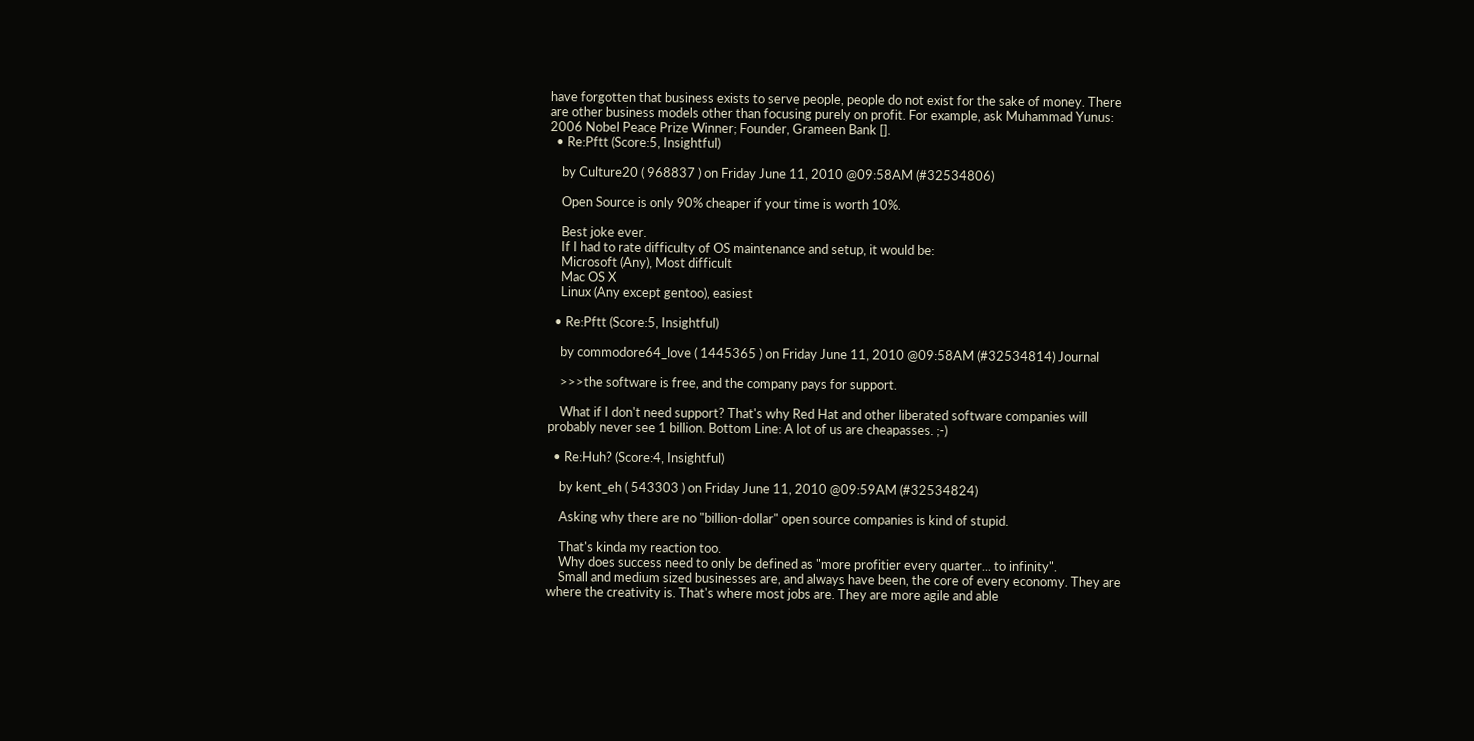have forgotten that business exists to serve people, people do not exist for the sake of money. There are other business models other than focusing purely on profit. For example, ask Muhammad Yunus: 2006 Nobel Peace Prize Winner; Founder, Grameen Bank [].
  • Re:Pftt (Score:5, Insightful)

    by Culture20 ( 968837 ) on Friday June 11, 2010 @09:58AM (#32534806)

    Open Source is only 90% cheaper if your time is worth 10%.

    Best joke ever.
    If I had to rate difficulty of OS maintenance and setup, it would be:
    Microsoft (Any), Most difficult
    Mac OS X
    Linux (Any except gentoo), easiest

  • Re:Pftt (Score:5, Insightful)

    by commodore64_love ( 1445365 ) on Friday June 11, 2010 @09:58AM (#32534814) Journal

    >>>the software is free, and the company pays for support.

    What if I don't need support? That's why Red Hat and other liberated software companies will probably never see 1 billion. Bottom Line: A lot of us are cheapasses. ;-)

  • Re:Huh? (Score:4, Insightful)

    by kent_eh ( 543303 ) on Friday June 11, 2010 @09:59AM (#32534824)

    Asking why there are no "billion-dollar" open source companies is kind of stupid.

    That's kinda my reaction too.
    Why does success need to only be defined as "more profitier every quarter... to infinity".
    Small and medium sized businesses are, and always have been, the core of every economy. They are where the creativity is. That's where most jobs are. They are more agile and able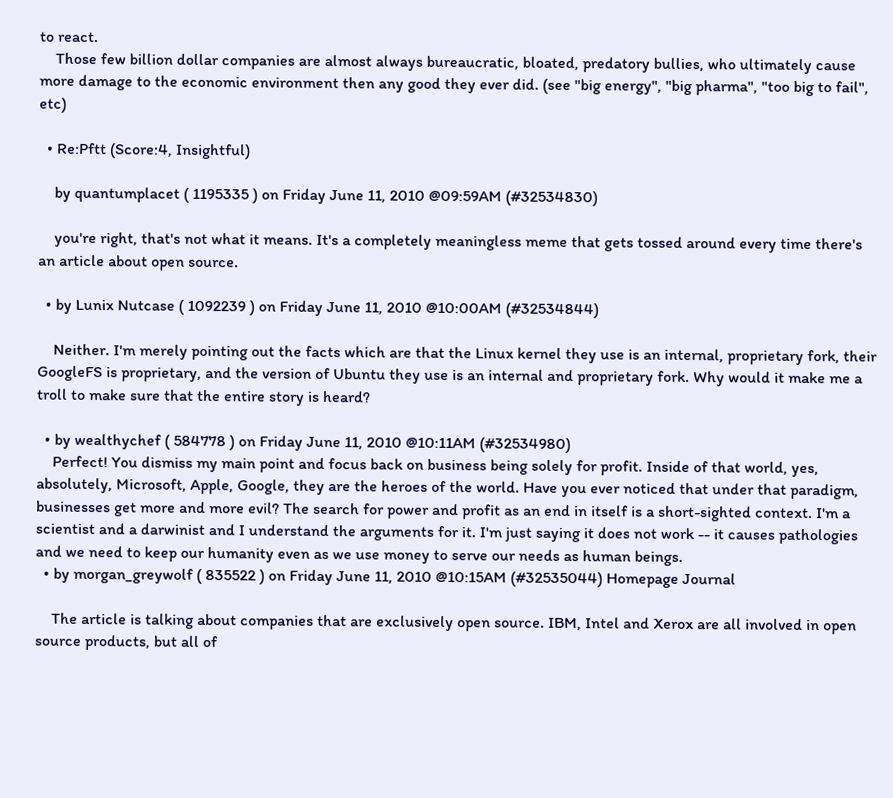to react.
    Those few billion dollar companies are almost always bureaucratic, bloated, predatory bullies, who ultimately cause more damage to the economic environment then any good they ever did. (see "big energy", "big pharma", "too big to fail", etc)

  • Re:Pftt (Score:4, Insightful)

    by quantumplacet ( 1195335 ) on Friday June 11, 2010 @09:59AM (#32534830)

    you're right, that's not what it means. It's a completely meaningless meme that gets tossed around every time there's an article about open source.

  • by Lunix Nutcase ( 1092239 ) on Friday June 11, 2010 @10:00AM (#32534844)

    Neither. I'm merely pointing out the facts which are that the Linux kernel they use is an internal, proprietary fork, their GoogleFS is proprietary, and the version of Ubuntu they use is an internal and proprietary fork. Why would it make me a troll to make sure that the entire story is heard?

  • by wealthychef ( 584778 ) on Friday June 11, 2010 @10:11AM (#32534980)
    Perfect! You dismiss my main point and focus back on business being solely for profit. Inside of that world, yes, absolutely, Microsoft, Apple, Google, they are the heroes of the world. Have you ever noticed that under that paradigm, businesses get more and more evil? The search for power and profit as an end in itself is a short-sighted context. I'm a scientist and a darwinist and I understand the arguments for it. I'm just saying it does not work -- it causes pathologies and we need to keep our humanity even as we use money to serve our needs as human beings.
  • by morgan_greywolf ( 835522 ) on Friday June 11, 2010 @10:15AM (#32535044) Homepage Journal

    The article is talking about companies that are exclusively open source. IBM, Intel and Xerox are all involved in open source products, but all of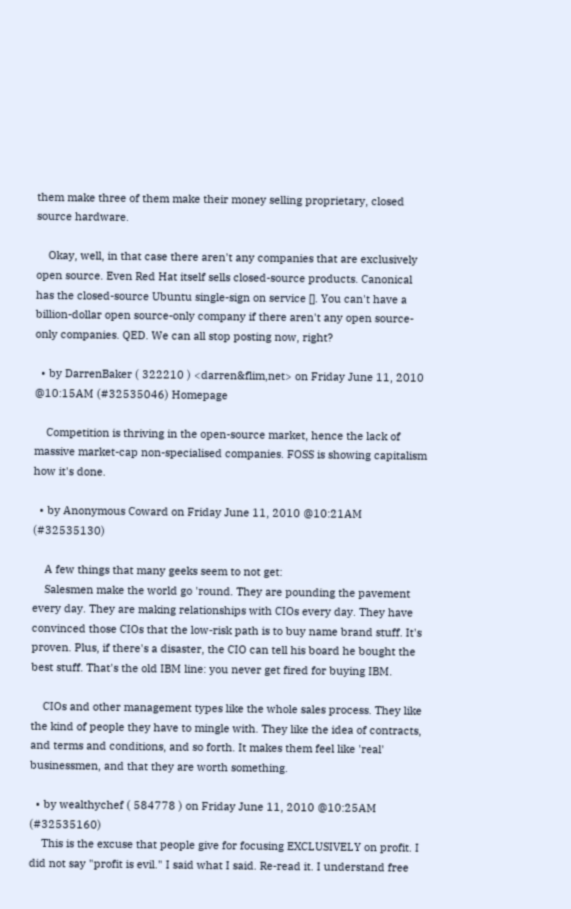them make three of them make their money selling proprietary, closed source hardware.

    Okay, well, in that case there aren't any companies that are exclusively open source. Even Red Hat itself sells closed-source products. Canonical has the closed-source Ubuntu single-sign on service []. You can't have a billion-dollar open source-only company if there aren't any open source-only companies. QED. We can all stop posting now, right?

  • by DarrenBaker ( 322210 ) <darren&flim,net> on Friday June 11, 2010 @10:15AM (#32535046) Homepage

    Competition is thriving in the open-source market, hence the lack of massive market-cap non-specialised companies. FOSS is showing capitalism how it's done.

  • by Anonymous Coward on Friday June 11, 2010 @10:21AM (#32535130)

    A few things that many geeks seem to not get:
    Salesmen make the world go 'round. They are pounding the pavement every day. They are making relationships with CIOs every day. They have convinced those CIOs that the low-risk path is to buy name brand stuff. It's proven. Plus, if there's a disaster, the CIO can tell his board he bought the best stuff. That's the old IBM line: you never get fired for buying IBM.

    CIOs and other management types like the whole sales process. They like the kind of people they have to mingle with. They like the idea of contracts, and terms and conditions, and so forth. It makes them feel like 'real' businessmen, and that they are worth something.

  • by wealthychef ( 584778 ) on Friday June 11, 2010 @10:25AM (#32535160)
    This is the excuse that people give for focusing EXCLUSIVELY on profit. I did not say "profit is evil." I said what I said. Re-read it. I understand free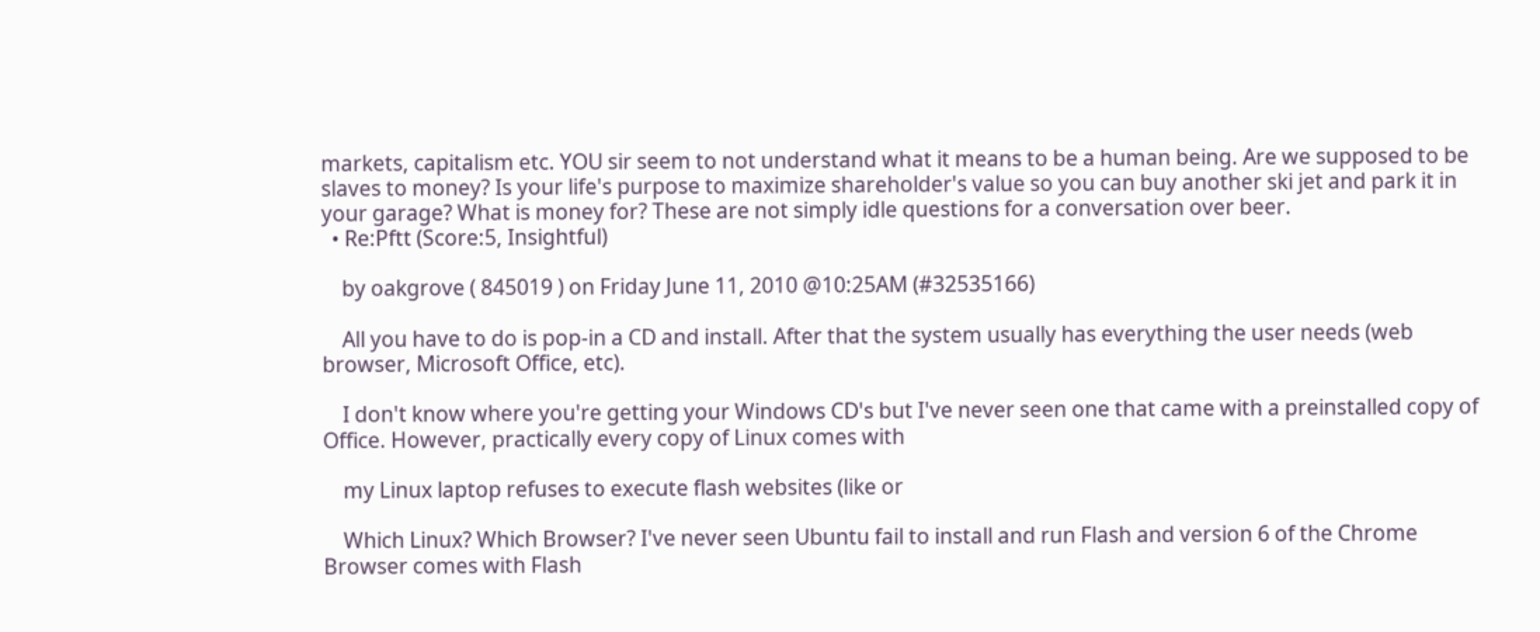markets, capitalism etc. YOU sir seem to not understand what it means to be a human being. Are we supposed to be slaves to money? Is your life's purpose to maximize shareholder's value so you can buy another ski jet and park it in your garage? What is money for? These are not simply idle questions for a conversation over beer.
  • Re:Pftt (Score:5, Insightful)

    by oakgrove ( 845019 ) on Friday June 11, 2010 @10:25AM (#32535166)

    All you have to do is pop-in a CD and install. After that the system usually has everything the user needs (web browser, Microsoft Office, etc).

    I don't know where you're getting your Windows CD's but I've never seen one that came with a preinstalled copy of Office. However, practically every copy of Linux comes with

    my Linux laptop refuses to execute flash websites (like or

    Which Linux? Which Browser? I've never seen Ubuntu fail to install and run Flash and version 6 of the Chrome Browser comes with Flash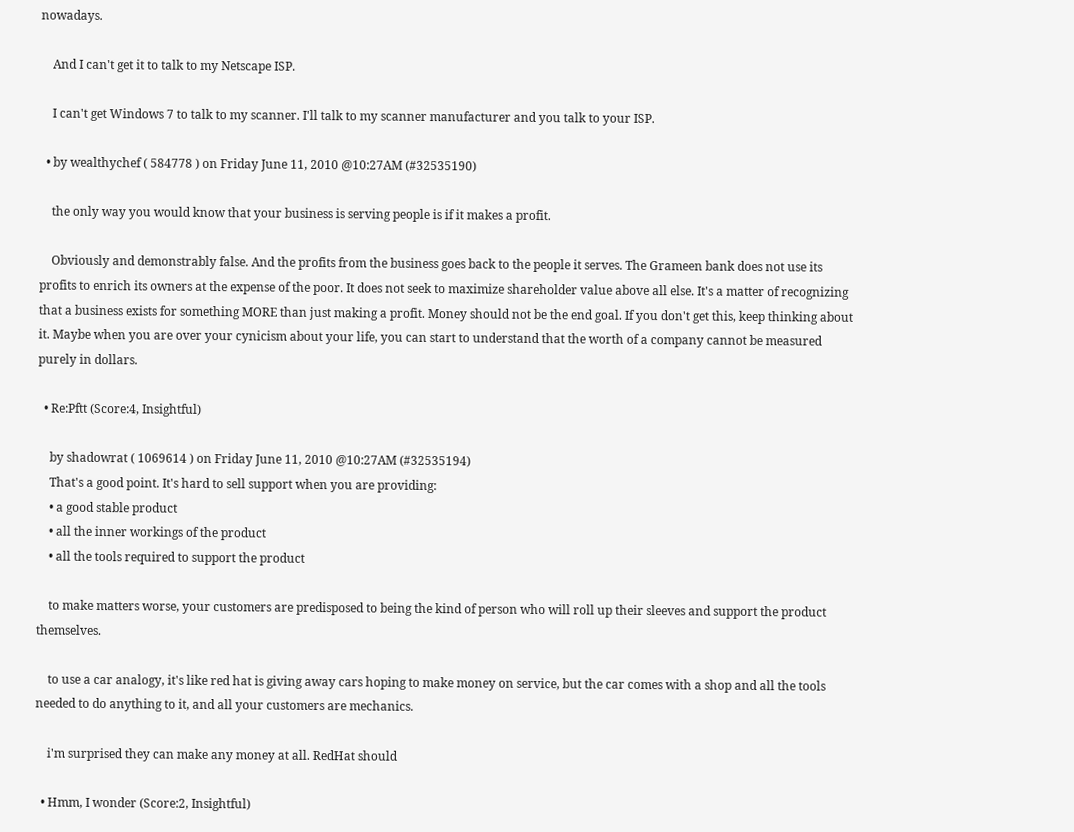nowadays.

    And I can't get it to talk to my Netscape ISP.

    I can't get Windows 7 to talk to my scanner. I'll talk to my scanner manufacturer and you talk to your ISP.

  • by wealthychef ( 584778 ) on Friday June 11, 2010 @10:27AM (#32535190)

    the only way you would know that your business is serving people is if it makes a profit.

    Obviously and demonstrably false. And the profits from the business goes back to the people it serves. The Grameen bank does not use its profits to enrich its owners at the expense of the poor. It does not seek to maximize shareholder value above all else. It's a matter of recognizing that a business exists for something MORE than just making a profit. Money should not be the end goal. If you don't get this, keep thinking about it. Maybe when you are over your cynicism about your life, you can start to understand that the worth of a company cannot be measured purely in dollars.

  • Re:Pftt (Score:4, Insightful)

    by shadowrat ( 1069614 ) on Friday June 11, 2010 @10:27AM (#32535194)
    That's a good point. It's hard to sell support when you are providing:
    • a good stable product
    • all the inner workings of the product
    • all the tools required to support the product

    to make matters worse, your customers are predisposed to being the kind of person who will roll up their sleeves and support the product themselves.

    to use a car analogy, it's like red hat is giving away cars hoping to make money on service, but the car comes with a shop and all the tools needed to do anything to it, and all your customers are mechanics.

    i'm surprised they can make any money at all. RedHat should

  • Hmm, I wonder (Score:2, Insightful)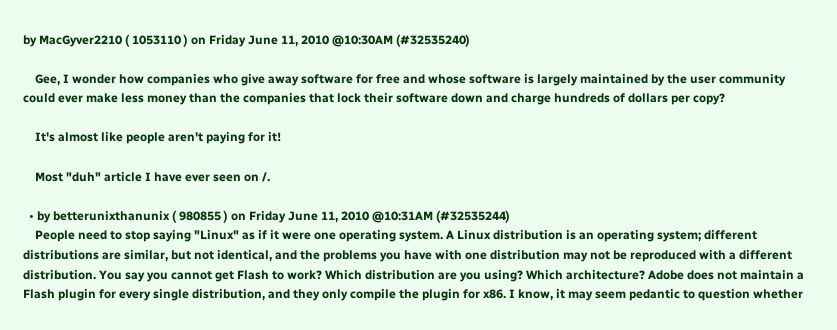by MacGyver2210 ( 1053110 ) on Friday June 11, 2010 @10:30AM (#32535240)

    Gee, I wonder how companies who give away software for free and whose software is largely maintained by the user community could ever make less money than the companies that lock their software down and charge hundreds of dollars per copy?

    It's almost like people aren't paying for it!

    Most "duh" article I have ever seen on /.

  • by betterunixthanunix ( 980855 ) on Friday June 11, 2010 @10:31AM (#32535244)
    People need to stop saying "Linux" as if it were one operating system. A Linux distribution is an operating system; different distributions are similar, but not identical, and the problems you have with one distribution may not be reproduced with a different distribution. You say you cannot get Flash to work? Which distribution are you using? Which architecture? Adobe does not maintain a Flash plugin for every single distribution, and they only compile the plugin for x86. I know, it may seem pedantic to question whether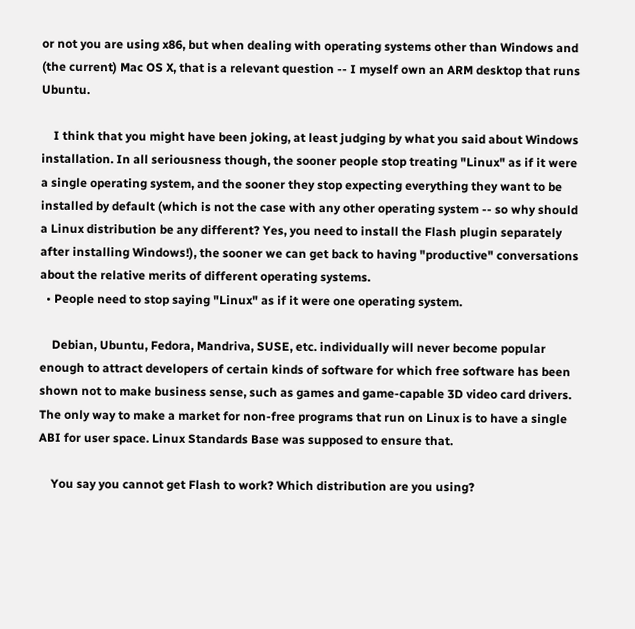or not you are using x86, but when dealing with operating systems other than Windows and (the current) Mac OS X, that is a relevant question -- I myself own an ARM desktop that runs Ubuntu.

    I think that you might have been joking, at least judging by what you said about Windows installation. In all seriousness though, the sooner people stop treating "Linux" as if it were a single operating system, and the sooner they stop expecting everything they want to be installed by default (which is not the case with any other operating system -- so why should a Linux distribution be any different? Yes, you need to install the Flash plugin separately after installing Windows!), the sooner we can get back to having "productive" conversations about the relative merits of different operating systems.
  • People need to stop saying "Linux" as if it were one operating system.

    Debian, Ubuntu, Fedora, Mandriva, SUSE, etc. individually will never become popular enough to attract developers of certain kinds of software for which free software has been shown not to make business sense, such as games and game-capable 3D video card drivers. The only way to make a market for non-free programs that run on Linux is to have a single ABI for user space. Linux Standards Base was supposed to ensure that.

    You say you cannot get Flash to work? Which distribution are you using?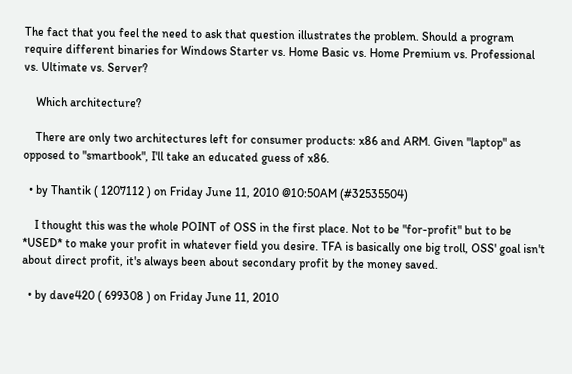The fact that you feel the need to ask that question illustrates the problem. Should a program require different binaries for Windows Starter vs. Home Basic vs. Home Premium vs. Professional vs. Ultimate vs. Server?

    Which architecture?

    There are only two architectures left for consumer products: x86 and ARM. Given "laptop" as opposed to "smartbook", I'll take an educated guess of x86.

  • by Thantik ( 1207112 ) on Friday June 11, 2010 @10:50AM (#32535504)

    I thought this was the whole POINT of OSS in the first place. Not to be "for-profit" but to be *USED* to make your profit in whatever field you desire. TFA is basically one big troll, OSS' goal isn't about direct profit, it's always been about secondary profit by the money saved.

  • by dave420 ( 699308 ) on Friday June 11, 2010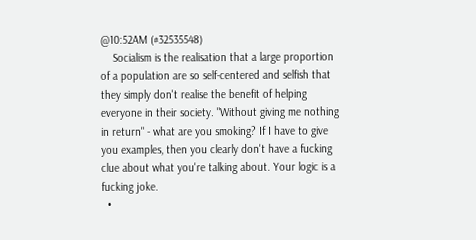@10:52AM (#32535548)
    Socialism is the realisation that a large proportion of a population are so self-centered and selfish that they simply don't realise the benefit of helping everyone in their society. "Without giving me nothing in return" - what are you smoking? If I have to give you examples, then you clearly don't have a fucking clue about what you're talking about. Your logic is a fucking joke.
  •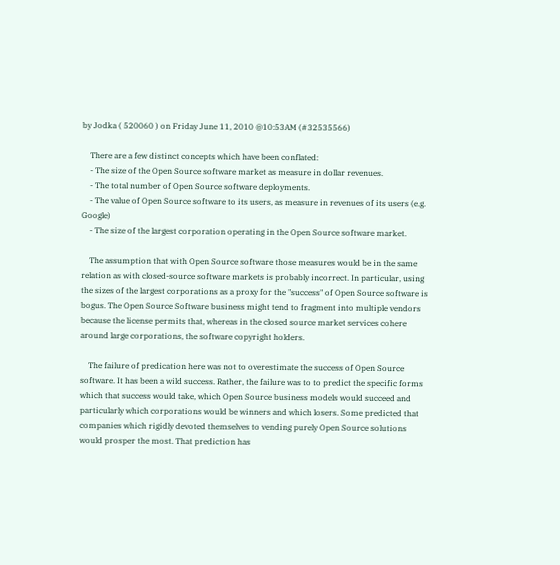by Jodka ( 520060 ) on Friday June 11, 2010 @10:53AM (#32535566)

    There are a few distinct concepts which have been conflated:
    - The size of the Open Source software market as measure in dollar revenues.
    - The total number of Open Source software deployments.
    - The value of Open Source software to its users, as measure in revenues of its users (e.g. Google)
    - The size of the largest corporation operating in the Open Source software market.

    The assumption that with Open Source software those measures would be in the same relation as with closed-source software markets is probably incorrect. In particular, using the sizes of the largest corporations as a proxy for the "success" of Open Source software is bogus. The Open Source Software business might tend to fragment into multiple vendors because the license permits that, whereas in the closed source market services cohere around large corporations, the software copyright holders.

    The failure of predication here was not to overestimate the success of Open Source software. It has been a wild success. Rather, the failure was to to predict the specific forms which that success would take, which Open Source business models would succeed and particularly which corporations would be winners and which losers. Some predicted that companies which rigidly devoted themselves to vending purely Open Source solutions would prosper the most. That prediction has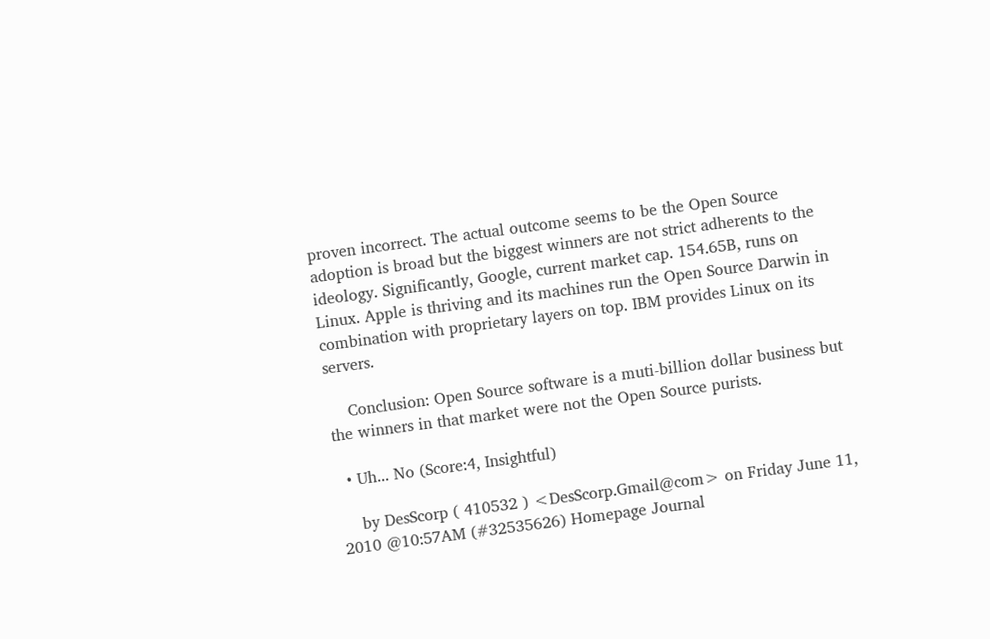proven incorrect. The actual outcome seems to be the Open Source adoption is broad but the biggest winners are not strict adherents to the ideology. Significantly, Google, current market cap. 154.65B, runs on Linux. Apple is thriving and its machines run the Open Source Darwin in combination with proprietary layers on top. IBM provides Linux on its servers.

    Conclusion: Open Source software is a muti-billion dollar business but the winners in that market were not the Open Source purists.

  • Uh... No (Score:4, Insightful)

    by DesScorp ( 410532 ) <DesScorp.Gmail@com> on Friday June 11, 2010 @10:57AM (#32535626) Homepage Journal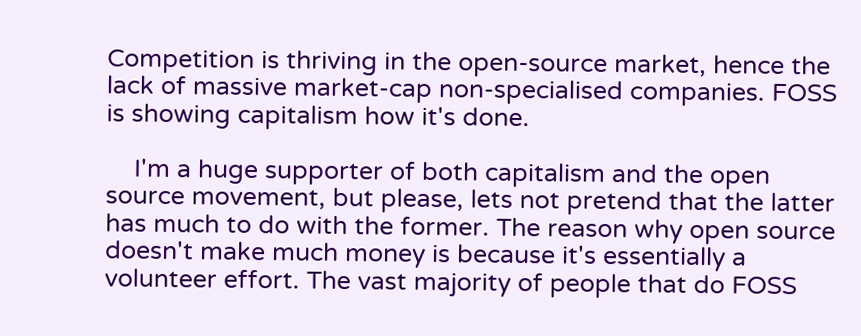Competition is thriving in the open-source market, hence the lack of massive market-cap non-specialised companies. FOSS is showing capitalism how it's done.

    I'm a huge supporter of both capitalism and the open source movement, but please, lets not pretend that the latter has much to do with the former. The reason why open source doesn't make much money is because it's essentially a volunteer effort. The vast majority of people that do FOSS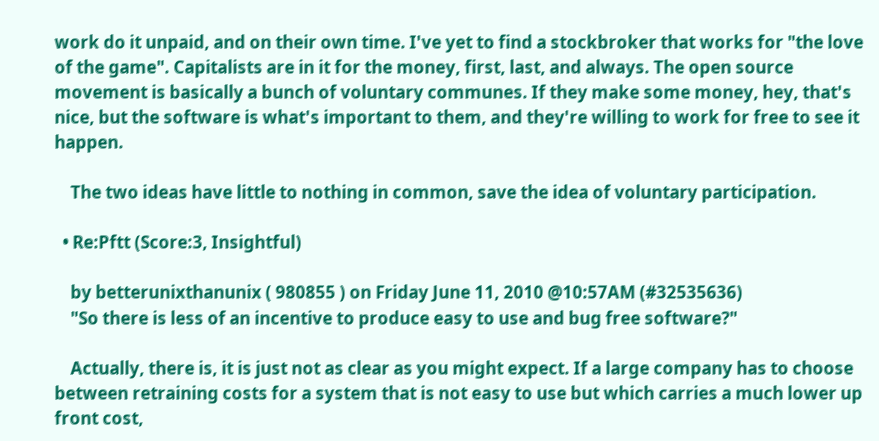work do it unpaid, and on their own time. I've yet to find a stockbroker that works for "the love of the game". Capitalists are in it for the money, first, last, and always. The open source movement is basically a bunch of voluntary communes. If they make some money, hey, that's nice, but the software is what's important to them, and they're willing to work for free to see it happen.

    The two ideas have little to nothing in common, save the idea of voluntary participation.

  • Re:Pftt (Score:3, Insightful)

    by betterunixthanunix ( 980855 ) on Friday June 11, 2010 @10:57AM (#32535636)
    "So there is less of an incentive to produce easy to use and bug free software?"

    Actually, there is, it is just not as clear as you might expect. If a large company has to choose between retraining costs for a system that is not easy to use but which carries a much lower up front cost,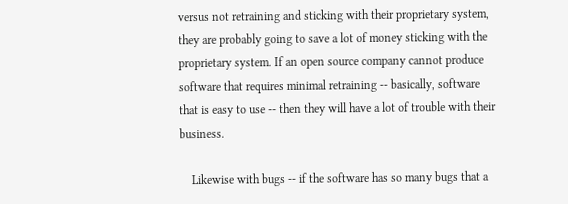versus not retraining and sticking with their proprietary system, they are probably going to save a lot of money sticking with the proprietary system. If an open source company cannot produce software that requires minimal retraining -- basically, software that is easy to use -- then they will have a lot of trouble with their business.

    Likewise with bugs -- if the software has so many bugs that a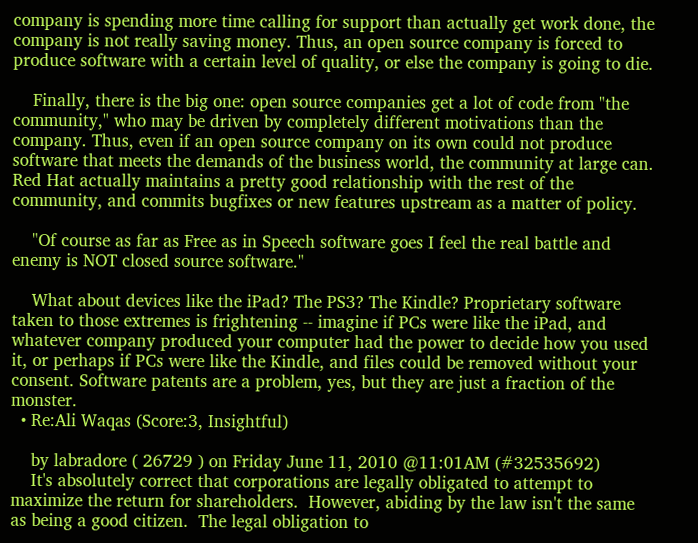company is spending more time calling for support than actually get work done, the company is not really saving money. Thus, an open source company is forced to produce software with a certain level of quality, or else the company is going to die.

    Finally, there is the big one: open source companies get a lot of code from "the community," who may be driven by completely different motivations than the company. Thus, even if an open source company on its own could not produce software that meets the demands of the business world, the community at large can. Red Hat actually maintains a pretty good relationship with the rest of the community, and commits bugfixes or new features upstream as a matter of policy.

    "Of course as far as Free as in Speech software goes I feel the real battle and enemy is NOT closed source software."

    What about devices like the iPad? The PS3? The Kindle? Proprietary software taken to those extremes is frightening -- imagine if PCs were like the iPad, and whatever company produced your computer had the power to decide how you used it, or perhaps if PCs were like the Kindle, and files could be removed without your consent. Software patents are a problem, yes, but they are just a fraction of the monster.
  • Re:Ali Waqas (Score:3, Insightful)

    by labradore ( 26729 ) on Friday June 11, 2010 @11:01AM (#32535692)
    It's absolutely correct that corporations are legally obligated to attempt to maximize the return for shareholders.  However, abiding by the law isn't the same as being a good citizen.  The legal obligation to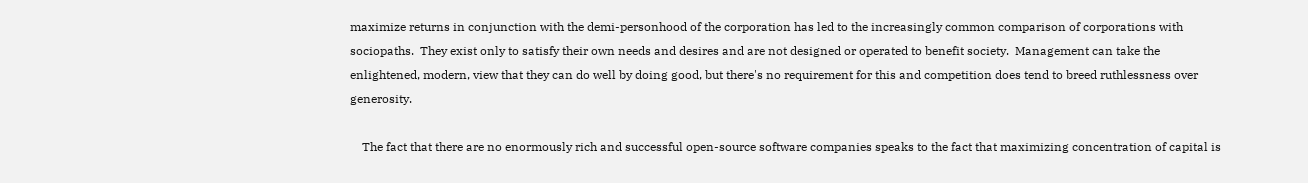maximize returns in conjunction with the demi-personhood of the corporation has led to the increasingly common comparison of corporations with sociopaths.  They exist only to satisfy their own needs and desires and are not designed or operated to benefit society.  Management can take the enlightened, modern, view that they can do well by doing good, but there's no requirement for this and competition does tend to breed ruthlessness over generosity.

    The fact that there are no enormously rich and successful open-source software companies speaks to the fact that maximizing concentration of capital is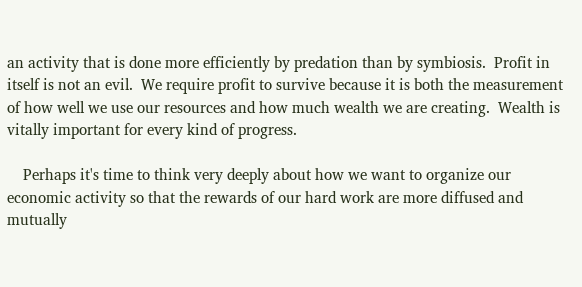an activity that is done more efficiently by predation than by symbiosis.  Profit in itself is not an evil.  We require profit to survive because it is both the measurement of how well we use our resources and how much wealth we are creating.  Wealth is vitally important for every kind of progress.

    Perhaps it's time to think very deeply about how we want to organize our economic activity so that the rewards of our hard work are more diffused and mutually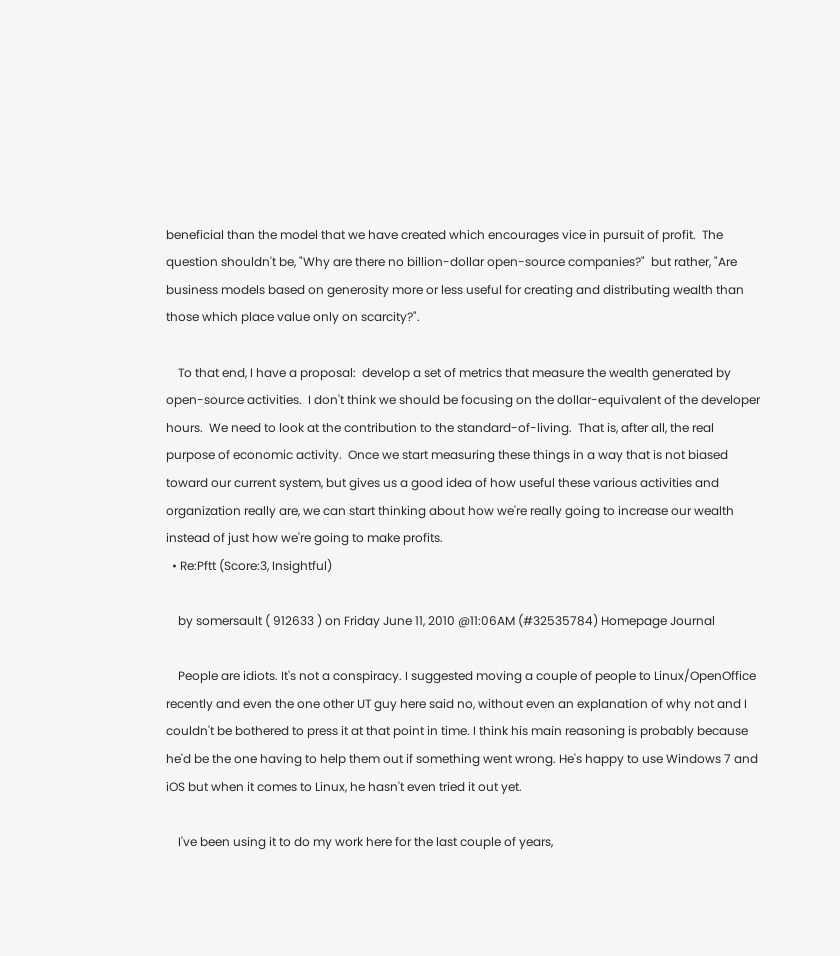beneficial than the model that we have created which encourages vice in pursuit of profit.  The question shouldn't be, "Why are there no billion-dollar open-source companies?"  but rather, "Are business models based on generosity more or less useful for creating and distributing wealth than those which place value only on scarcity?".

    To that end, I have a proposal:  develop a set of metrics that measure the wealth generated by open-source activities.  I don't think we should be focusing on the dollar-equivalent of the developer hours.  We need to look at the contribution to the standard-of-living.  That is, after all, the real purpose of economic activity.  Once we start measuring these things in a way that is not biased toward our current system, but gives us a good idea of how useful these various activities and organization really are, we can start thinking about how we're really going to increase our wealth instead of just how we're going to make profits.
  • Re:Pftt (Score:3, Insightful)

    by somersault ( 912633 ) on Friday June 11, 2010 @11:06AM (#32535784) Homepage Journal

    People are idiots. It's not a conspiracy. I suggested moving a couple of people to Linux/OpenOffice recently and even the one other UT guy here said no, without even an explanation of why not and I couldn't be bothered to press it at that point in time. I think his main reasoning is probably because he'd be the one having to help them out if something went wrong. He's happy to use Windows 7 and iOS but when it comes to Linux, he hasn't even tried it out yet.

    I've been using it to do my work here for the last couple of years,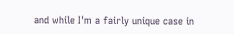and while I'm a fairly unique case in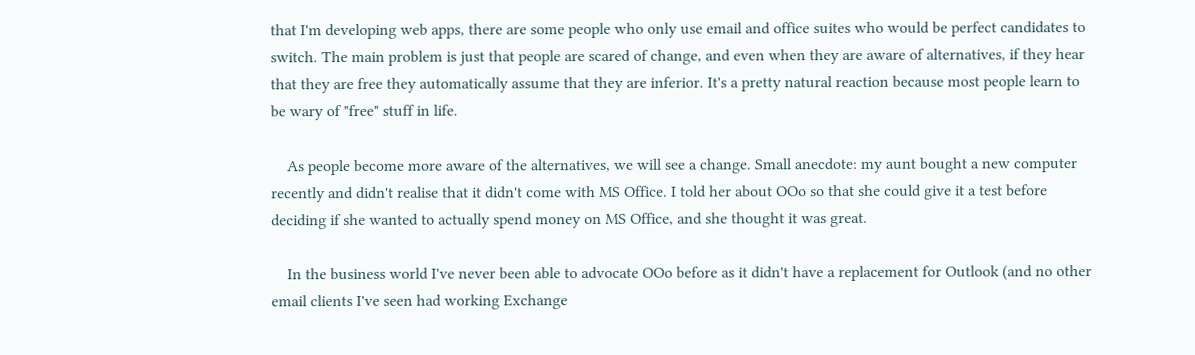that I'm developing web apps, there are some people who only use email and office suites who would be perfect candidates to switch. The main problem is just that people are scared of change, and even when they are aware of alternatives, if they hear that they are free they automatically assume that they are inferior. It's a pretty natural reaction because most people learn to be wary of "free" stuff in life.

    As people become more aware of the alternatives, we will see a change. Small anecdote: my aunt bought a new computer recently and didn't realise that it didn't come with MS Office. I told her about OOo so that she could give it a test before deciding if she wanted to actually spend money on MS Office, and she thought it was great.

    In the business world I've never been able to advocate OOo before as it didn't have a replacement for Outlook (and no other email clients I've seen had working Exchange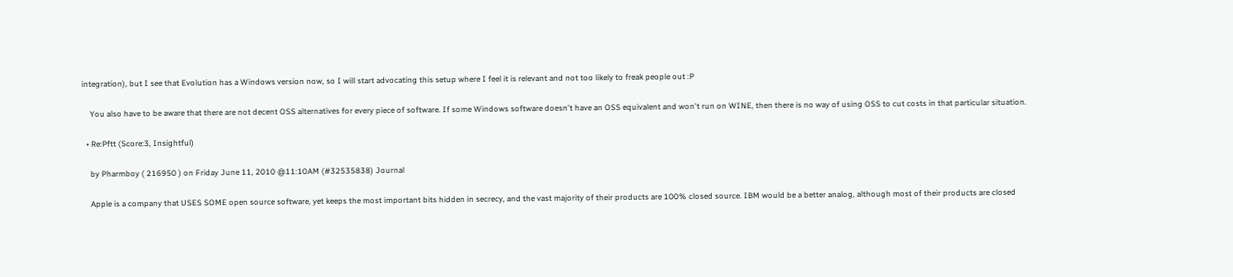integration), but I see that Evolution has a Windows version now, so I will start advocating this setup where I feel it is relevant and not too likely to freak people out :P

    You also have to be aware that there are not decent OSS alternatives for every piece of software. If some Windows software doesn't have an OSS equivalent and won't run on WINE, then there is no way of using OSS to cut costs in that particular situation.

  • Re:Pftt (Score:3, Insightful)

    by Pharmboy ( 216950 ) on Friday June 11, 2010 @11:10AM (#32535838) Journal

    Apple is a company that USES SOME open source software, yet keeps the most important bits hidden in secrecy, and the vast majority of their products are 100% closed source. IBM would be a better analog, although most of their products are closed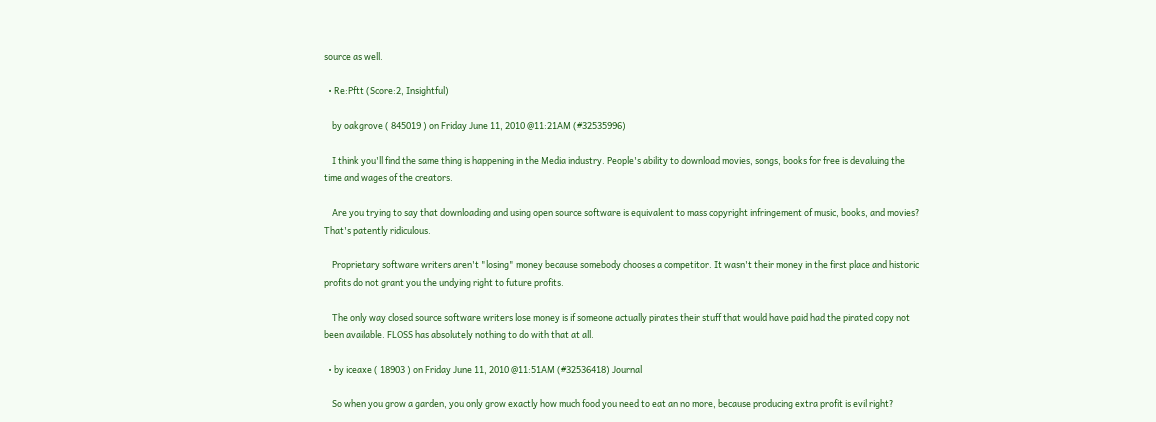source as well.

  • Re:Pftt (Score:2, Insightful)

    by oakgrove ( 845019 ) on Friday June 11, 2010 @11:21AM (#32535996)

    I think you'll find the same thing is happening in the Media industry. People's ability to download movies, songs, books for free is devaluing the time and wages of the creators.

    Are you trying to say that downloading and using open source software is equivalent to mass copyright infringement of music, books, and movies? That's patently ridiculous.

    Proprietary software writers aren't "losing" money because somebody chooses a competitor. It wasn't their money in the first place and historic profits do not grant you the undying right to future profits.

    The only way closed source software writers lose money is if someone actually pirates their stuff that would have paid had the pirated copy not been available. FLOSS has absolutely nothing to do with that at all.

  • by iceaxe ( 18903 ) on Friday June 11, 2010 @11:51AM (#32536418) Journal

    So when you grow a garden, you only grow exactly how much food you need to eat an no more, because producing extra profit is evil right?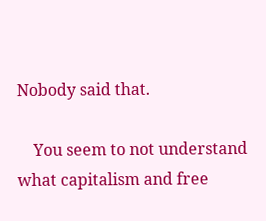Nobody said that.

    You seem to not understand what capitalism and free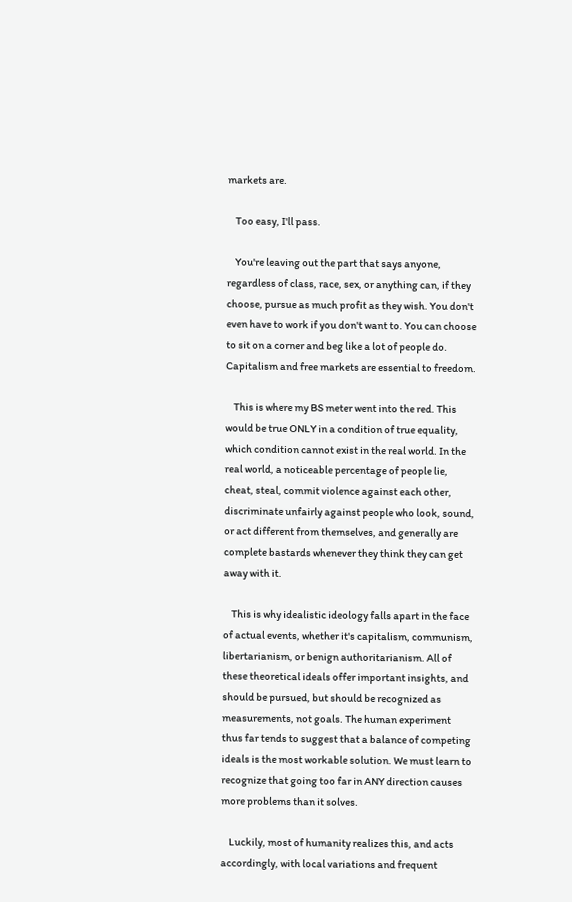markets are.

    Too easy, I'll pass.

    You're leaving out the part that says anyone, regardless of class, race, sex, or anything can, if they choose, pursue as much profit as they wish. You don't even have to work if you don't want to. You can choose to sit on a corner and beg like a lot of people do. Capitalism and free markets are essential to freedom.

    This is where my BS meter went into the red. This would be true ONLY in a condition of true equality, which condition cannot exist in the real world. In the real world, a noticeable percentage of people lie, cheat, steal, commit violence against each other, discriminate unfairly against people who look, sound, or act different from themselves, and generally are complete bastards whenever they think they can get away with it.

    This is why idealistic ideology falls apart in the face of actual events, whether it's capitalism, communism, libertarianism, or benign authoritarianism. All of these theoretical ideals offer important insights, and should be pursued, but should be recognized as measurements, not goals. The human experiment thus far tends to suggest that a balance of competing ideals is the most workable solution. We must learn to recognize that going too far in ANY direction causes more problems than it solves.

    Luckily, most of humanity realizes this, and acts accordingly, with local variations and frequent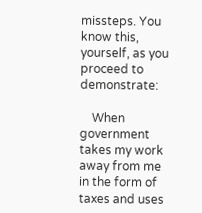missteps. You know this, yourself, as you proceed to demonstrate:

    When government takes my work away from me in the form of taxes and uses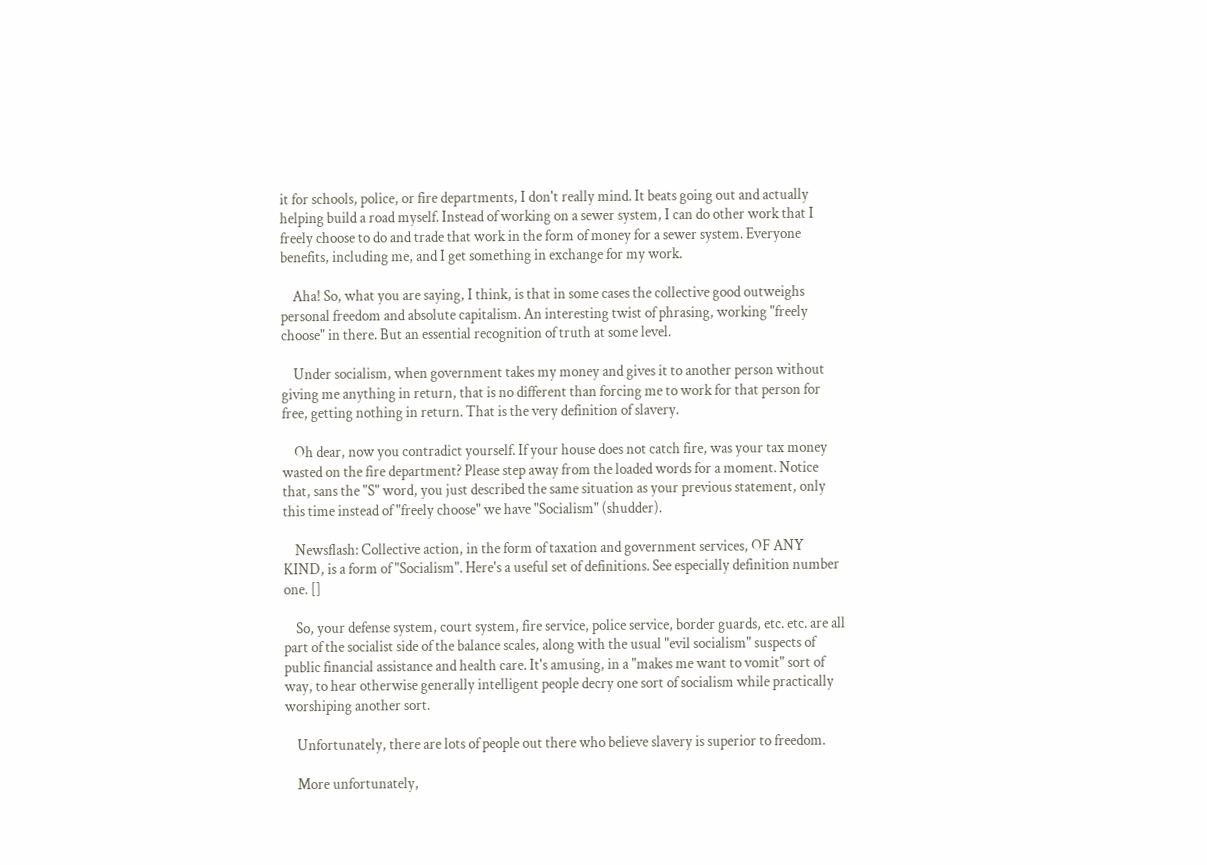it for schools, police, or fire departments, I don't really mind. It beats going out and actually helping build a road myself. Instead of working on a sewer system, I can do other work that I freely choose to do and trade that work in the form of money for a sewer system. Everyone benefits, including me, and I get something in exchange for my work.

    Aha! So, what you are saying, I think, is that in some cases the collective good outweighs personal freedom and absolute capitalism. An interesting twist of phrasing, working "freely choose" in there. But an essential recognition of truth at some level.

    Under socialism, when government takes my money and gives it to another person without giving me anything in return, that is no different than forcing me to work for that person for free, getting nothing in return. That is the very definition of slavery.

    Oh dear, now you contradict yourself. If your house does not catch fire, was your tax money wasted on the fire department? Please step away from the loaded words for a moment. Notice that, sans the "S" word, you just described the same situation as your previous statement, only this time instead of "freely choose" we have "Socialism" (shudder).

    Newsflash: Collective action, in the form of taxation and government services, OF ANY KIND, is a form of "Socialism". Here's a useful set of definitions. See especially definition number one. []

    So, your defense system, court system, fire service, police service, border guards, etc. etc. are all part of the socialist side of the balance scales, along with the usual "evil socialism" suspects of public financial assistance and health care. It's amusing, in a "makes me want to vomit" sort of way, to hear otherwise generally intelligent people decry one sort of socialism while practically worshiping another sort.

    Unfortunately, there are lots of people out there who believe slavery is superior to freedom.

    More unfortunately,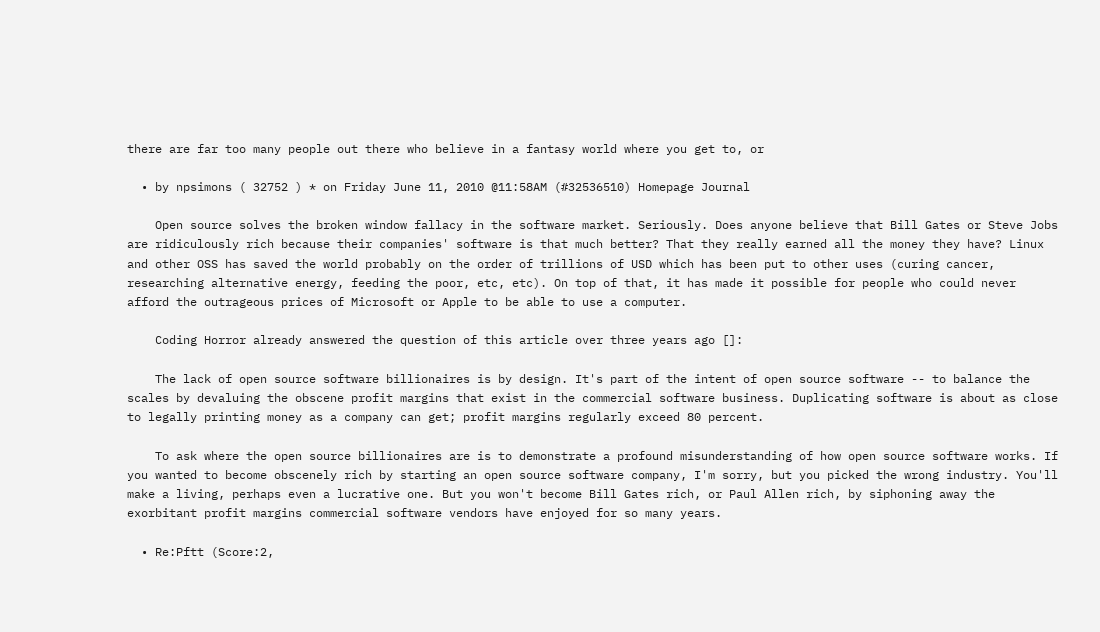there are far too many people out there who believe in a fantasy world where you get to, or

  • by npsimons ( 32752 ) * on Friday June 11, 2010 @11:58AM (#32536510) Homepage Journal

    Open source solves the broken window fallacy in the software market. Seriously. Does anyone believe that Bill Gates or Steve Jobs are ridiculously rich because their companies' software is that much better? That they really earned all the money they have? Linux and other OSS has saved the world probably on the order of trillions of USD which has been put to other uses (curing cancer, researching alternative energy, feeding the poor, etc, etc). On top of that, it has made it possible for people who could never afford the outrageous prices of Microsoft or Apple to be able to use a computer.

    Coding Horror already answered the question of this article over three years ago []:

    The lack of open source software billionaires is by design. It's part of the intent of open source software -- to balance the scales by devaluing the obscene profit margins that exist in the commercial software business. Duplicating software is about as close to legally printing money as a company can get; profit margins regularly exceed 80 percent.

    To ask where the open source billionaires are is to demonstrate a profound misunderstanding of how open source software works. If you wanted to become obscenely rich by starting an open source software company, I'm sorry, but you picked the wrong industry. You'll make a living, perhaps even a lucrative one. But you won't become Bill Gates rich, or Paul Allen rich, by siphoning away the exorbitant profit margins commercial software vendors have enjoyed for so many years.

  • Re:Pftt (Score:2,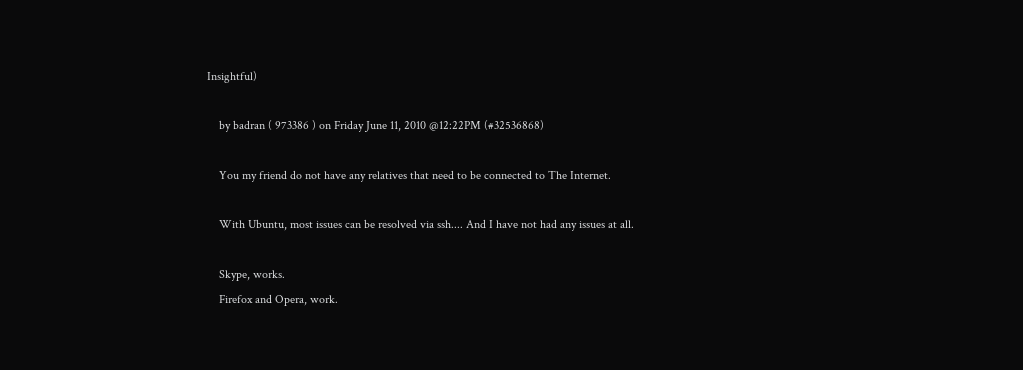Insightful)

    by badran ( 973386 ) on Friday June 11, 2010 @12:22PM (#32536868)

    You my friend do not have any relatives that need to be connected to The Internet.

    With Ubuntu, most issues can be resolved via ssh.... And I have not had any issues at all.

    Skype, works.
    Firefox and Opera, work.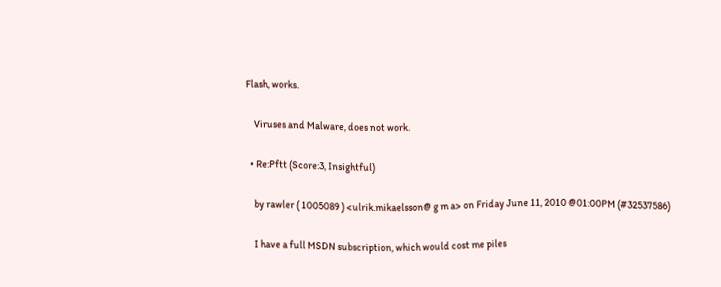Flash, works.

    Viruses and Malware, does not work.

  • Re:Pftt (Score:3, Insightful)

    by rawler ( 1005089 ) <ulrik.mikaelsson@ g m a> on Friday June 11, 2010 @01:00PM (#32537586)

    I have a full MSDN subscription, which would cost me piles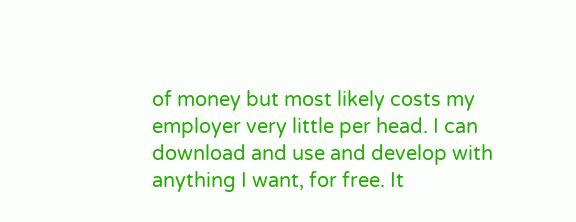of money but most likely costs my employer very little per head. I can download and use and develop with anything I want, for free. It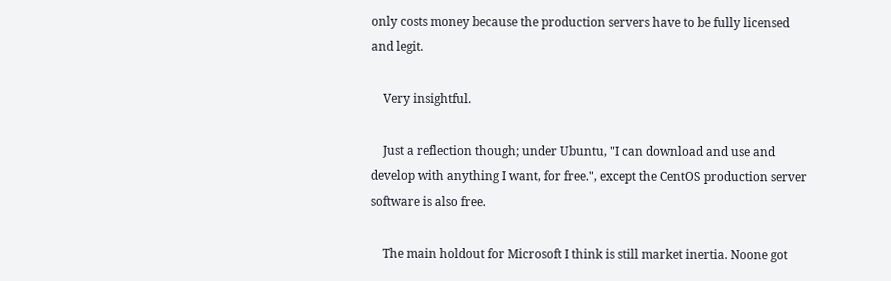only costs money because the production servers have to be fully licensed and legit.

    Very insightful.

    Just a reflection though; under Ubuntu, "I can download and use and develop with anything I want, for free.", except the CentOS production server software is also free.

    The main holdout for Microsoft I think is still market inertia. Noone got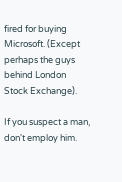fired for buying Microsoft. (Except perhaps the guys behind London Stock Exchange).

If you suspect a man, don't employ him.